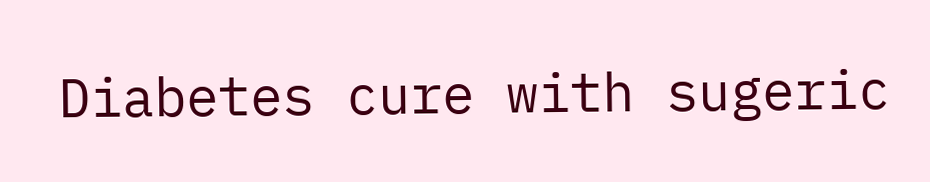Diabetes cure with sugeric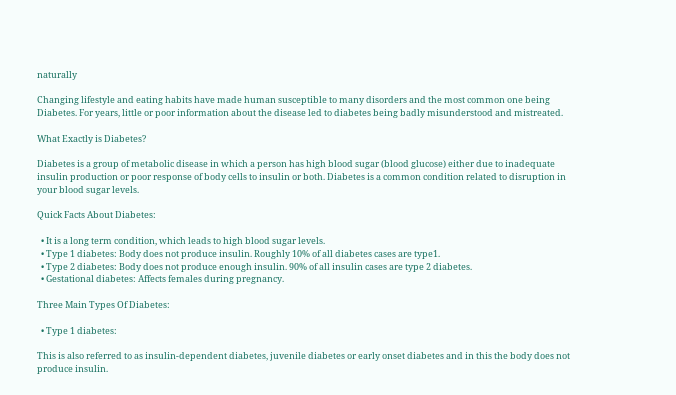naturally

Changing lifestyle and eating habits have made human susceptible to many disorders and the most common one being Diabetes. For years, little or poor information about the disease led to diabetes being badly misunderstood and mistreated.

What Exactly is Diabetes?

Diabetes is a group of metabolic disease in which a person has high blood sugar (blood glucose) either due to inadequate insulin production or poor response of body cells to insulin or both. Diabetes is a common condition related to disruption in your blood sugar levels.

Quick Facts About Diabetes:

  • It is a long term condition, which leads to high blood sugar levels.
  • Type 1 diabetes: Body does not produce insulin. Roughly 10% of all diabetes cases are type1.
  • Type 2 diabetes: Body does not produce enough insulin. 90% of all insulin cases are type 2 diabetes.
  • Gestational diabetes: Affects females during pregnancy.

Three Main Types Of Diabetes:

  • Type 1 diabetes:

This is also referred to as insulin-dependent diabetes, juvenile diabetes or early onset diabetes and in this the body does not produce insulin.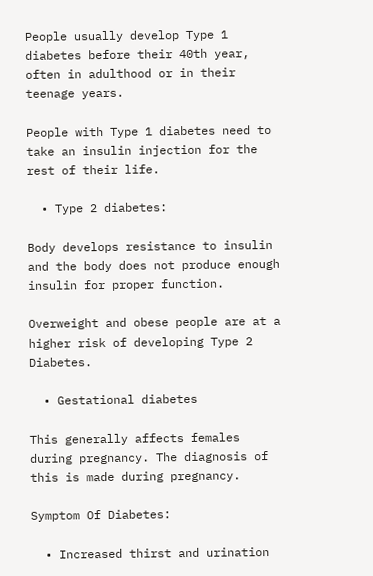People usually develop Type 1 diabetes before their 40th year, often in adulthood or in their teenage years.

People with Type 1 diabetes need to take an insulin injection for the rest of their life.

  • Type 2 diabetes:

Body develops resistance to insulin and the body does not produce enough insulin for proper function.

Overweight and obese people are at a higher risk of developing Type 2 Diabetes.

  • Gestational diabetes

This generally affects females during pregnancy. The diagnosis of this is made during pregnancy.

Symptom Of Diabetes:

  • Increased thirst and urination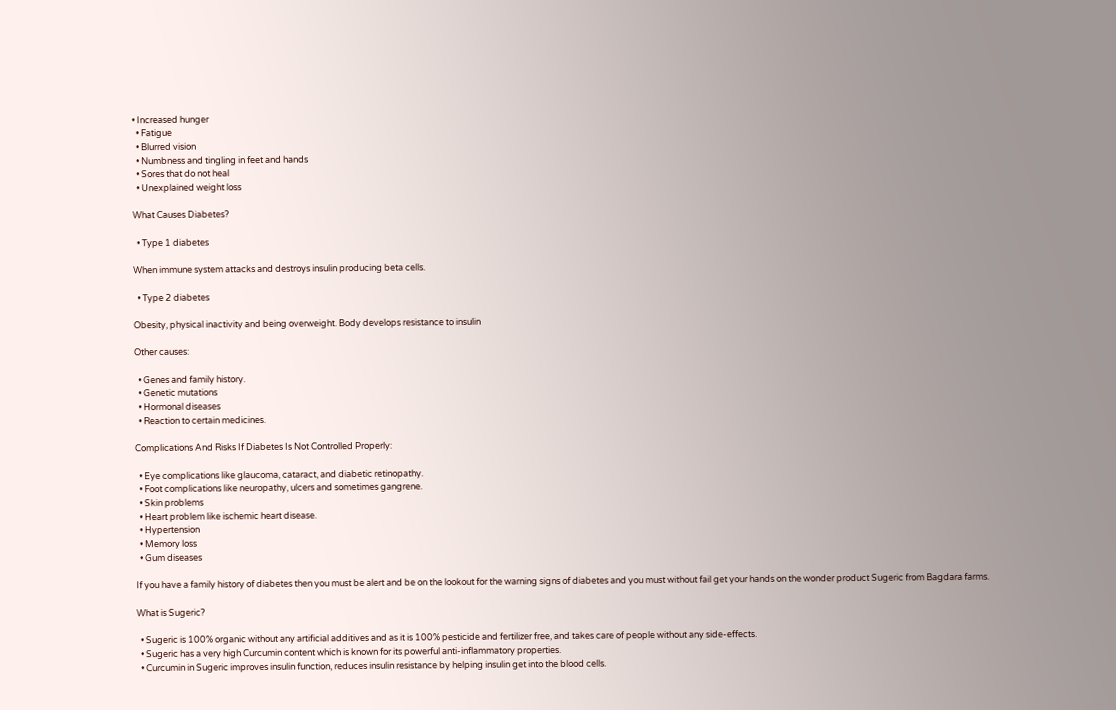• Increased hunger
  • Fatigue
  • Blurred vision
  • Numbness and tingling in feet and hands
  • Sores that do not heal
  • Unexplained weight loss

What Causes Diabetes?

  • Type 1 diabetes

When immune system attacks and destroys insulin producing beta cells.

  • Type 2 diabetes

Obesity, physical inactivity and being overweight. Body develops resistance to insulin

Other causes:

  • Genes and family history.
  • Genetic mutations
  • Hormonal diseases
  • Reaction to certain medicines.

Complications And Risks If Diabetes Is Not Controlled Properly:

  • Eye complications like glaucoma, cataract, and diabetic retinopathy.
  • Foot complications like neuropathy, ulcers and sometimes gangrene.
  • Skin problems
  • Heart problem like ischemic heart disease.
  • Hypertension
  • Memory loss
  • Gum diseases

If you have a family history of diabetes then you must be alert and be on the lookout for the warning signs of diabetes and you must without fail get your hands on the wonder product Sugeric from Bagdara farms.

What is Sugeric?

  • Sugeric is 100% organic without any artificial additives and as it is 100% pesticide and fertilizer free, and takes care of people without any side-effects.
  • Sugeric has a very high Curcumin content which is known for its powerful anti-inflammatory properties.
  • Curcumin in Sugeric improves insulin function, reduces insulin resistance by helping insulin get into the blood cells.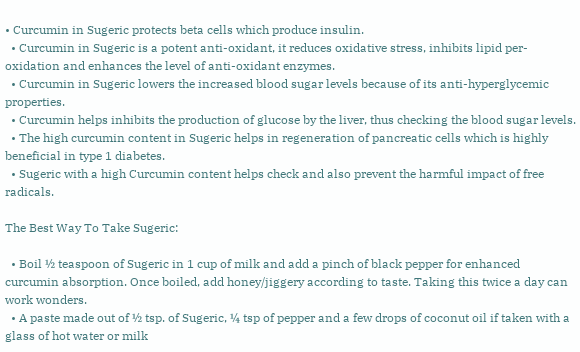• Curcumin in Sugeric protects beta cells which produce insulin.
  • Curcumin in Sugeric is a potent anti-oxidant, it reduces oxidative stress, inhibits lipid per-oxidation and enhances the level of anti-oxidant enzymes.
  • Curcumin in Sugeric lowers the increased blood sugar levels because of its anti-hyperglycemic properties.
  • Curcumin helps inhibits the production of glucose by the liver, thus checking the blood sugar levels.
  • The high curcumin content in Sugeric helps in regeneration of pancreatic cells which is highly beneficial in type 1 diabetes.
  • Sugeric with a high Curcumin content helps check and also prevent the harmful impact of free radicals.

The Best Way To Take Sugeric:

  • Boil ½ teaspoon of Sugeric in 1 cup of milk and add a pinch of black pepper for enhanced curcumin absorption. Once boiled, add honey/jiggery according to taste. Taking this twice a day can work wonders.
  • A paste made out of ½ tsp. of Sugeric, ¼ tsp of pepper and a few drops of coconut oil if taken with a glass of hot water or milk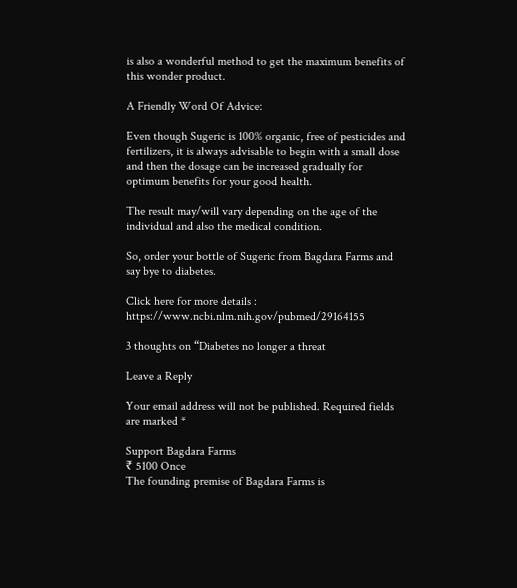is also a wonderful method to get the maximum benefits of this wonder product.

A Friendly Word Of Advice:

Even though Sugeric is 100% organic, free of pesticides and fertilizers, it is always advisable to begin with a small dose and then the dosage can be increased gradually for optimum benefits for your good health.

The result may/will vary depending on the age of the individual and also the medical condition.

So, order your bottle of Sugeric from Bagdara Farms and say bye to diabetes.

Click here for more details :  https://www.ncbi.nlm.nih.gov/pubmed/29164155

3 thoughts on “Diabetes no longer a threat

Leave a Reply

Your email address will not be published. Required fields are marked *

Support Bagdara Farms
₹ 5100 Once
The founding premise of Bagdara Farms is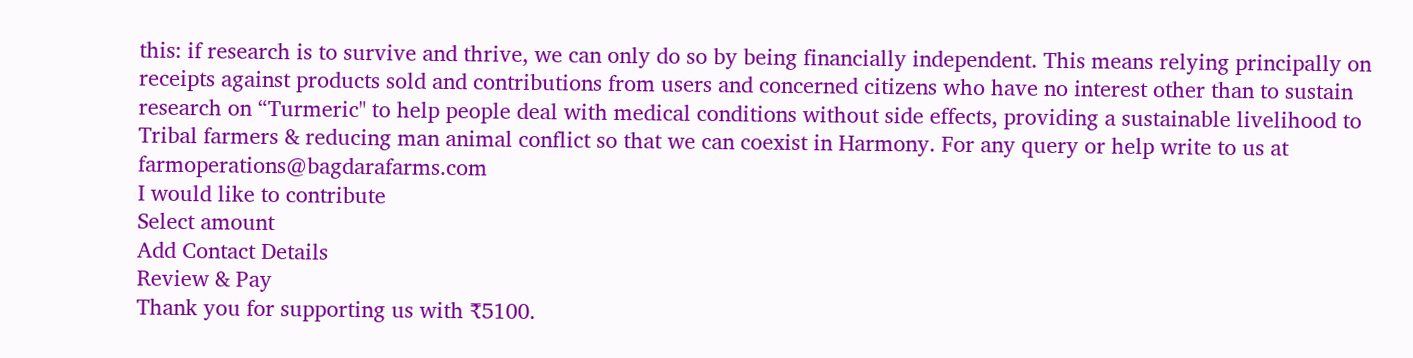this: if research is to survive and thrive, we can only do so by being financially independent. This means relying principally on receipts against products sold and contributions from users and concerned citizens who have no interest other than to sustain research on “Turmeric" to help people deal with medical conditions without side effects, providing a sustainable livelihood to Tribal farmers & reducing man animal conflict so that we can coexist in Harmony. For any query or help write to us at farmoperations@bagdarafarms.com
I would like to contribute
Select amount
Add Contact Details
Review & Pay
Thank you for supporting us with ₹5100.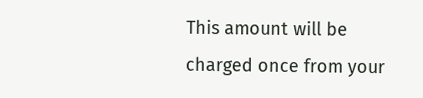This amount will be charged once from your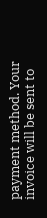payment method. Your invoice will be sent to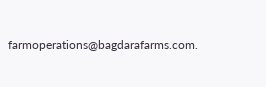farmoperations@bagdarafarms.com.